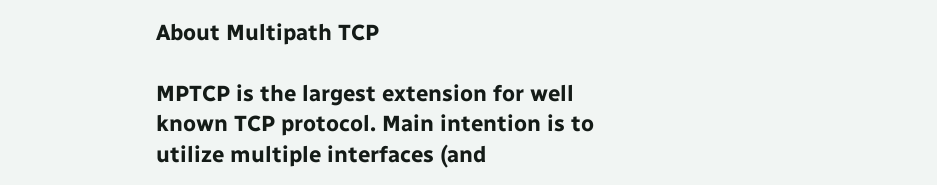About Multipath TCP

MPTCP is the largest extension for well known TCP protocol. Main intention is to utilize multiple interfaces (and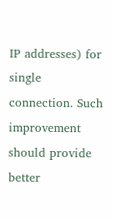IP addresses) for single connection. Such improvement should provide better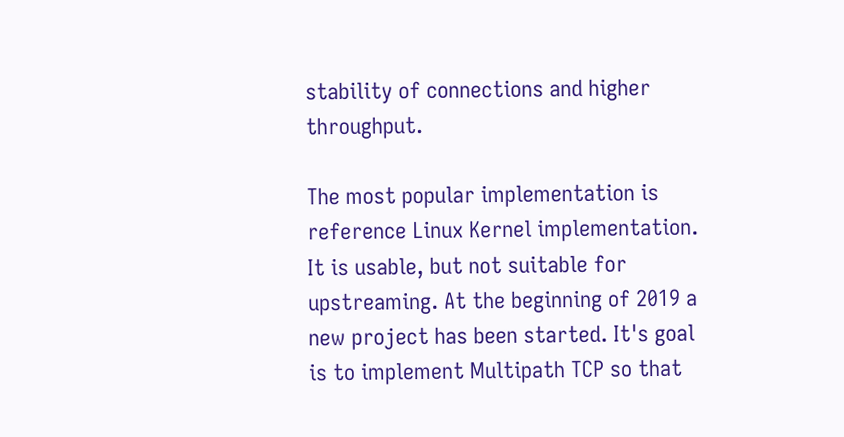stability of connections and higher throughput.

The most popular implementation is reference Linux Kernel implementation. It is usable, but not suitable for upstreaming. At the beginning of 2019 a new project has been started. It's goal is to implement Multipath TCP so that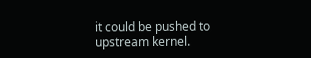it could be pushed to upstream kernel.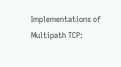Implementations of Multipath TCP: